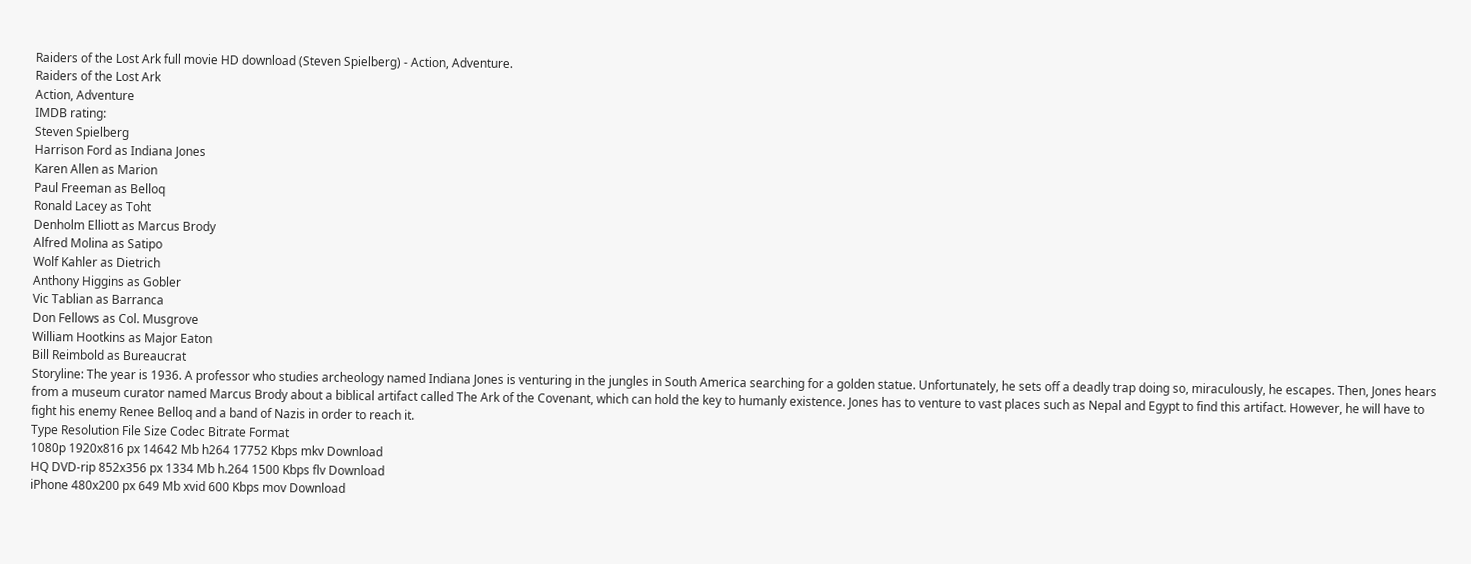Raiders of the Lost Ark full movie HD download (Steven Spielberg) - Action, Adventure.
Raiders of the Lost Ark
Action, Adventure
IMDB rating:
Steven Spielberg
Harrison Ford as Indiana Jones
Karen Allen as Marion
Paul Freeman as Belloq
Ronald Lacey as Toht
Denholm Elliott as Marcus Brody
Alfred Molina as Satipo
Wolf Kahler as Dietrich
Anthony Higgins as Gobler
Vic Tablian as Barranca
Don Fellows as Col. Musgrove
William Hootkins as Major Eaton
Bill Reimbold as Bureaucrat
Storyline: The year is 1936. A professor who studies archeology named Indiana Jones is venturing in the jungles in South America searching for a golden statue. Unfortunately, he sets off a deadly trap doing so, miraculously, he escapes. Then, Jones hears from a museum curator named Marcus Brody about a biblical artifact called The Ark of the Covenant, which can hold the key to humanly existence. Jones has to venture to vast places such as Nepal and Egypt to find this artifact. However, he will have to fight his enemy Renee Belloq and a band of Nazis in order to reach it.
Type Resolution File Size Codec Bitrate Format
1080p 1920x816 px 14642 Mb h264 17752 Kbps mkv Download
HQ DVD-rip 852x356 px 1334 Mb h.264 1500 Kbps flv Download
iPhone 480x200 px 649 Mb xvid 600 Kbps mov Download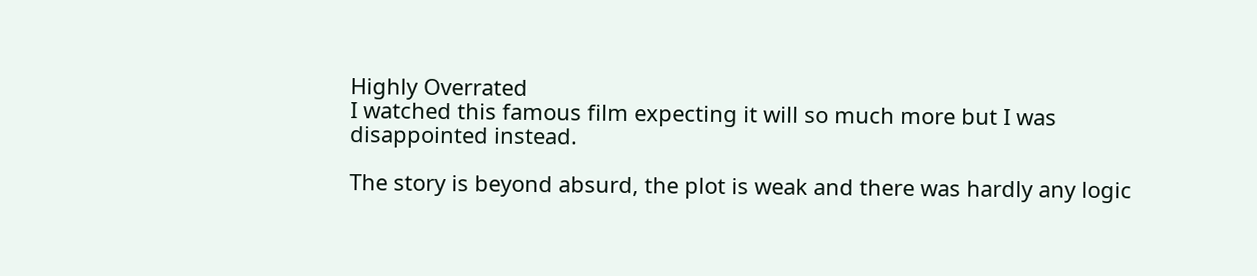Highly Overrated
I watched this famous film expecting it will so much more but I was disappointed instead.

The story is beyond absurd, the plot is weak and there was hardly any logic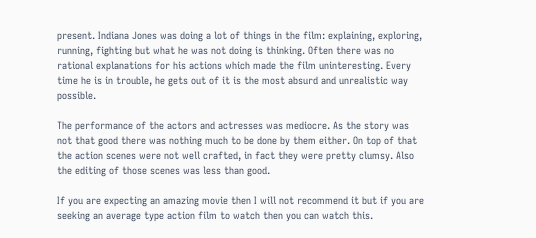present. Indiana Jones was doing a lot of things in the film: explaining, exploring, running, fighting but what he was not doing is thinking. Often there was no rational explanations for his actions which made the film uninteresting. Every time he is in trouble, he gets out of it is the most absurd and unrealistic way possible.

The performance of the actors and actresses was mediocre. As the story was not that good there was nothing much to be done by them either. On top of that the action scenes were not well crafted, in fact they were pretty clumsy. Also the editing of those scenes was less than good.

If you are expecting an amazing movie then I will not recommend it but if you are seeking an average type action film to watch then you can watch this.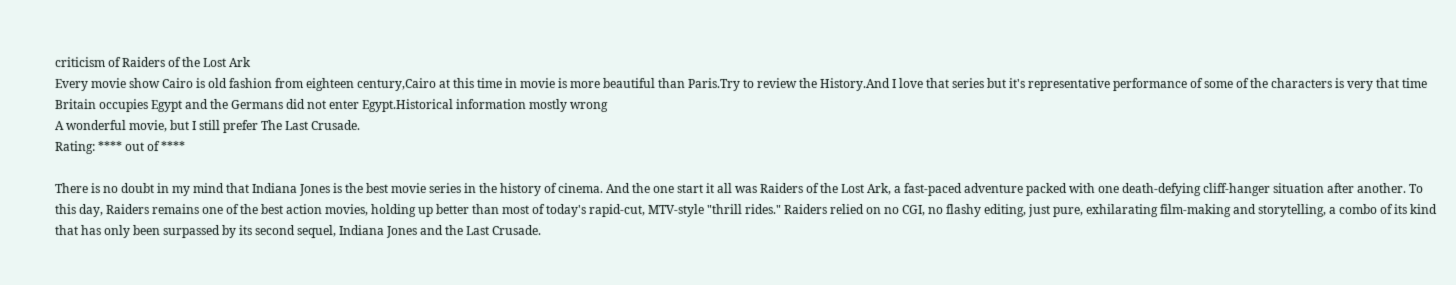criticism of Raiders of the Lost Ark
Every movie show Cairo is old fashion from eighteen century,Cairo at this time in movie is more beautiful than Paris.Try to review the History.And I love that series but it's representative performance of some of the characters is very that time Britain occupies Egypt and the Germans did not enter Egypt.Historical information mostly wrong
A wonderful movie, but I still prefer The Last Crusade.
Rating: **** out of ****

There is no doubt in my mind that Indiana Jones is the best movie series in the history of cinema. And the one start it all was Raiders of the Lost Ark, a fast-paced adventure packed with one death-defying cliff-hanger situation after another. To this day, Raiders remains one of the best action movies, holding up better than most of today's rapid-cut, MTV-style "thrill rides." Raiders relied on no CGI, no flashy editing, just pure, exhilarating film-making and storytelling, a combo of its kind that has only been surpassed by its second sequel, Indiana Jones and the Last Crusade.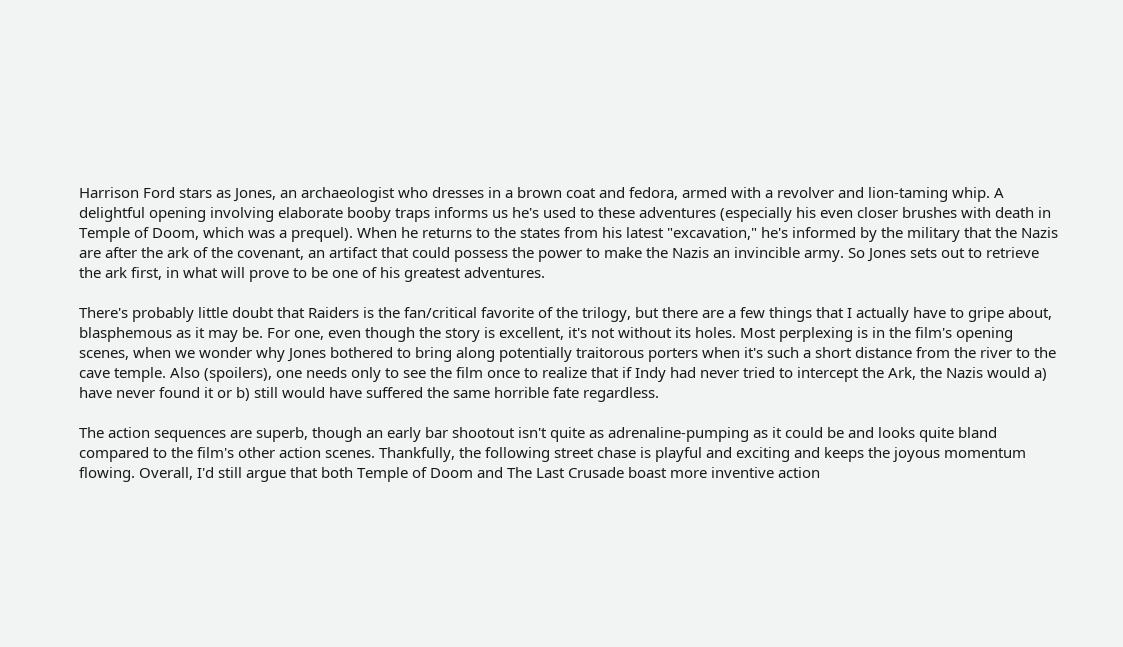Harrison Ford stars as Jones, an archaeologist who dresses in a brown coat and fedora, armed with a revolver and lion-taming whip. A delightful opening involving elaborate booby traps informs us he's used to these adventures (especially his even closer brushes with death in Temple of Doom, which was a prequel). When he returns to the states from his latest "excavation," he's informed by the military that the Nazis are after the ark of the covenant, an artifact that could possess the power to make the Nazis an invincible army. So Jones sets out to retrieve the ark first, in what will prove to be one of his greatest adventures.

There's probably little doubt that Raiders is the fan/critical favorite of the trilogy, but there are a few things that I actually have to gripe about, blasphemous as it may be. For one, even though the story is excellent, it's not without its holes. Most perplexing is in the film's opening scenes, when we wonder why Jones bothered to bring along potentially traitorous porters when it's such a short distance from the river to the cave temple. Also (spoilers), one needs only to see the film once to realize that if Indy had never tried to intercept the Ark, the Nazis would a) have never found it or b) still would have suffered the same horrible fate regardless.

The action sequences are superb, though an early bar shootout isn't quite as adrenaline-pumping as it could be and looks quite bland compared to the film's other action scenes. Thankfully, the following street chase is playful and exciting and keeps the joyous momentum flowing. Overall, I'd still argue that both Temple of Doom and The Last Crusade boast more inventive action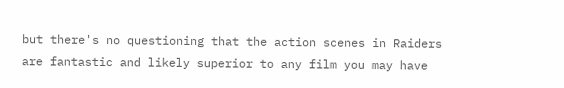but there's no questioning that the action scenes in Raiders are fantastic and likely superior to any film you may have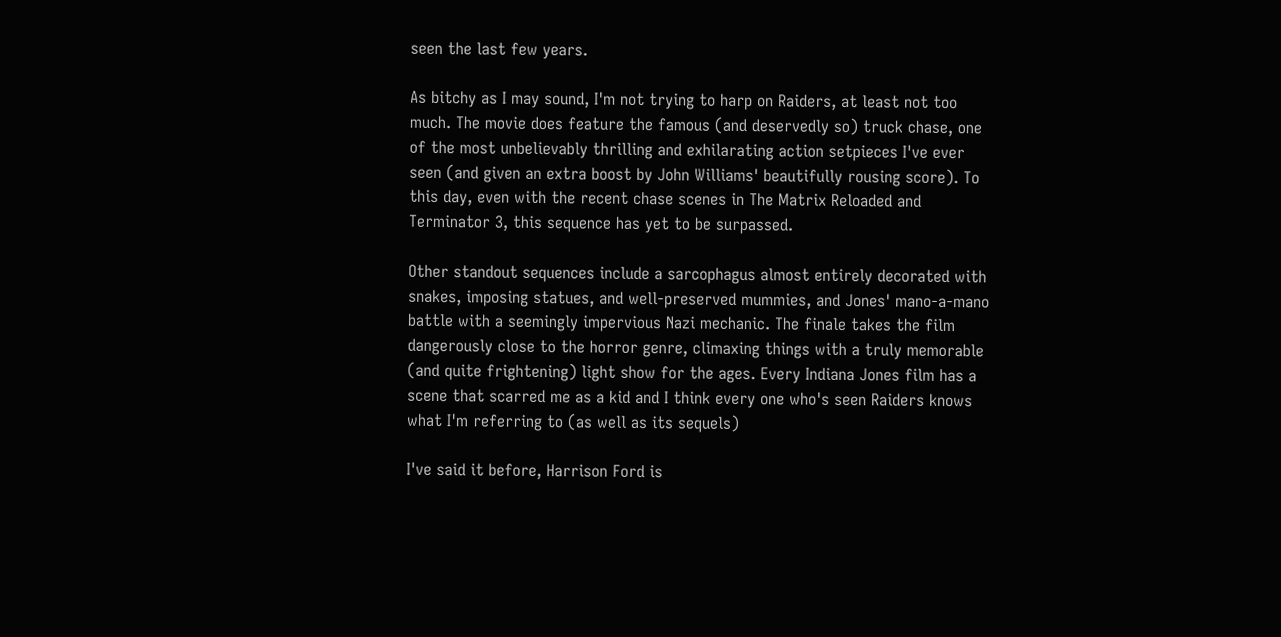seen the last few years.

As bitchy as I may sound, I'm not trying to harp on Raiders, at least not too much. The movie does feature the famous (and deservedly so) truck chase, one of the most unbelievably thrilling and exhilarating action setpieces I've ever seen (and given an extra boost by John Williams' beautifully rousing score). To this day, even with the recent chase scenes in The Matrix Reloaded and Terminator 3, this sequence has yet to be surpassed.

Other standout sequences include a sarcophagus almost entirely decorated with snakes, imposing statues, and well-preserved mummies, and Jones' mano-a-mano battle with a seemingly impervious Nazi mechanic. The finale takes the film dangerously close to the horror genre, climaxing things with a truly memorable (and quite frightening) light show for the ages. Every Indiana Jones film has a scene that scarred me as a kid and I think every one who's seen Raiders knows what I'm referring to (as well as its sequels)

I've said it before, Harrison Ford is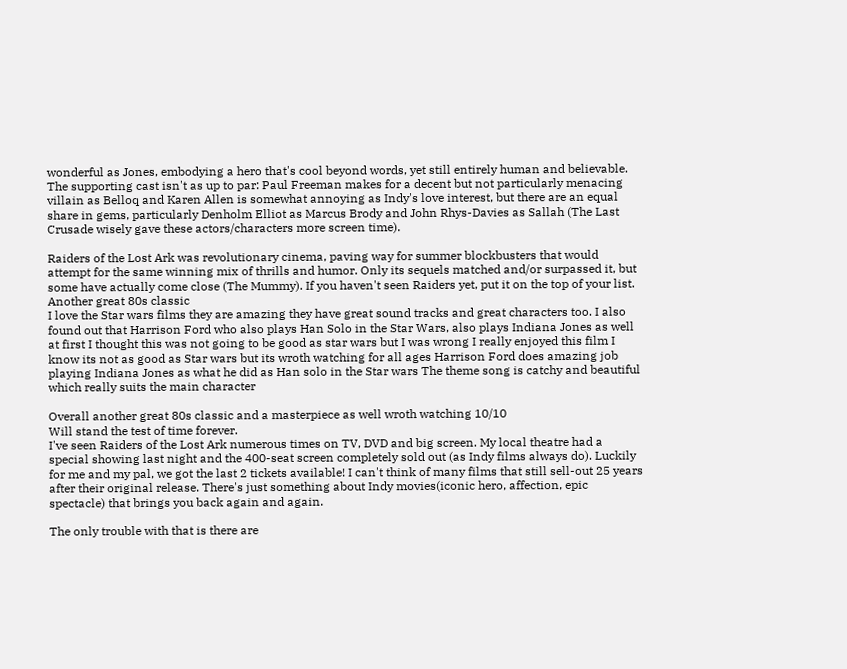wonderful as Jones, embodying a hero that's cool beyond words, yet still entirely human and believable. The supporting cast isn't as up to par: Paul Freeman makes for a decent but not particularly menacing villain as Belloq and Karen Allen is somewhat annoying as Indy's love interest, but there are an equal share in gems, particularly Denholm Elliot as Marcus Brody and John Rhys-Davies as Sallah (The Last Crusade wisely gave these actors/characters more screen time).

Raiders of the Lost Ark was revolutionary cinema, paving way for summer blockbusters that would attempt for the same winning mix of thrills and humor. Only its sequels matched and/or surpassed it, but some have actually come close (The Mummy). If you haven't seen Raiders yet, put it on the top of your list.
Another great 80s classic
I love the Star wars films they are amazing they have great sound tracks and great characters too. I also found out that Harrison Ford who also plays Han Solo in the Star Wars, also plays Indiana Jones as well at first I thought this was not going to be good as star wars but I was wrong I really enjoyed this film I know its not as good as Star wars but its wroth watching for all ages Harrison Ford does amazing job playing Indiana Jones as what he did as Han solo in the Star wars The theme song is catchy and beautiful which really suits the main character

Overall another great 80s classic and a masterpiece as well wroth watching 10/10
Will stand the test of time forever.
I've seen Raiders of the Lost Ark numerous times on TV, DVD and big screen. My local theatre had a special showing last night and the 400-seat screen completely sold out (as Indy films always do). Luckily for me and my pal, we got the last 2 tickets available! I can't think of many films that still sell-out 25 years after their original release. There's just something about Indy movies(iconic hero, affection, epic spectacle) that brings you back again and again.

The only trouble with that is there are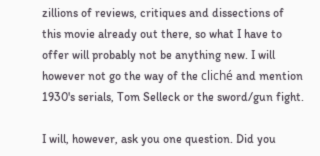zillions of reviews, critiques and dissections of this movie already out there, so what I have to offer will probably not be anything new. I will however not go the way of the cliché and mention 1930's serials, Tom Selleck or the sword/gun fight.

I will, however, ask you one question. Did you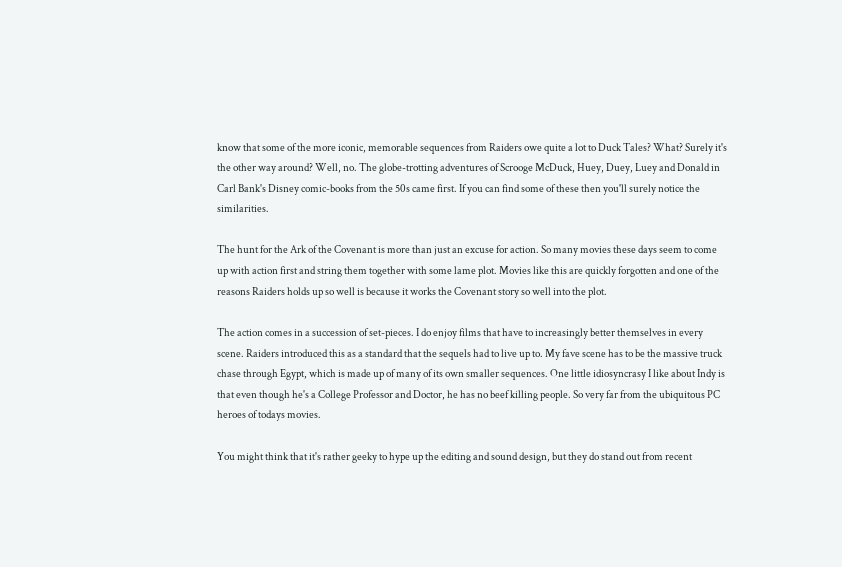know that some of the more iconic, memorable sequences from Raiders owe quite a lot to Duck Tales? What? Surely it's the other way around? Well, no. The globe-trotting adventures of Scrooge McDuck, Huey, Duey, Luey and Donald in Carl Bank's Disney comic-books from the 50s came first. If you can find some of these then you'll surely notice the similarities.

The hunt for the Ark of the Covenant is more than just an excuse for action. So many movies these days seem to come up with action first and string them together with some lame plot. Movies like this are quickly forgotten and one of the reasons Raiders holds up so well is because it works the Covenant story so well into the plot.

The action comes in a succession of set-pieces. I do enjoy films that have to increasingly better themselves in every scene. Raiders introduced this as a standard that the sequels had to live up to. My fave scene has to be the massive truck chase through Egypt, which is made up of many of its own smaller sequences. One little idiosyncrasy I like about Indy is that even though he's a College Professor and Doctor, he has no beef killing people. So very far from the ubiquitous PC heroes of todays movies.

You might think that it's rather geeky to hype up the editing and sound design, but they do stand out from recent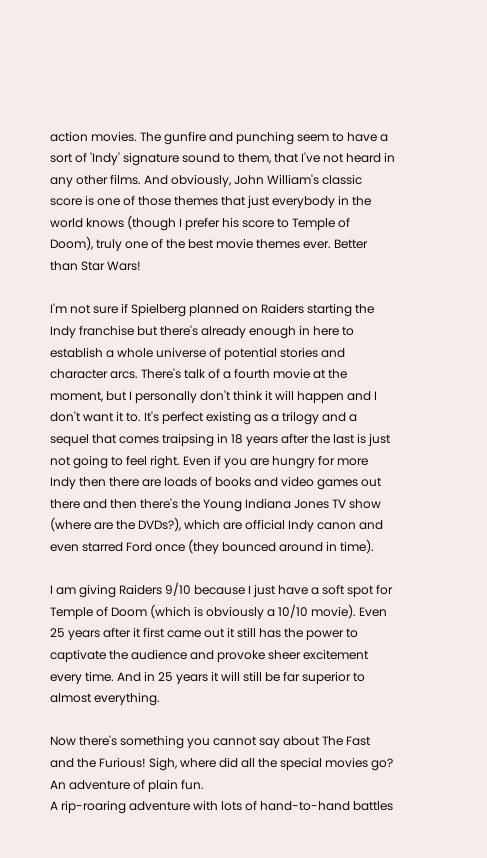action movies. The gunfire and punching seem to have a sort of 'Indy' signature sound to them, that I've not heard in any other films. And obviously, John William's classic score is one of those themes that just everybody in the world knows (though I prefer his score to Temple of Doom), truly one of the best movie themes ever. Better than Star Wars!

I'm not sure if Spielberg planned on Raiders starting the Indy franchise but there's already enough in here to establish a whole universe of potential stories and character arcs. There's talk of a fourth movie at the moment, but I personally don't think it will happen and I don't want it to. It's perfect existing as a trilogy and a sequel that comes traipsing in 18 years after the last is just not going to feel right. Even if you are hungry for more Indy then there are loads of books and video games out there and then there's the Young Indiana Jones TV show (where are the DVDs?), which are official Indy canon and even starred Ford once (they bounced around in time).

I am giving Raiders 9/10 because I just have a soft spot for Temple of Doom (which is obviously a 10/10 movie). Even 25 years after it first came out it still has the power to captivate the audience and provoke sheer excitement every time. And in 25 years it will still be far superior to almost everything.

Now there's something you cannot say about The Fast and the Furious! Sigh, where did all the special movies go?
An adventure of plain fun.
A rip-roaring adventure with lots of hand-to-hand battles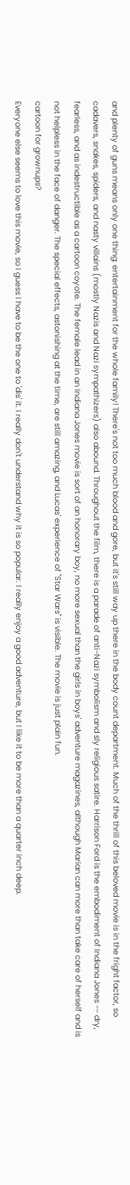and plenty of guns means only one thing: entertainment for the whole family! There's not too much blood and gore, but it's still way up there in the body count department. Much of the thrill of this beloved movie is in the fright factor, so cadavers, snakes, spiders, and nasty villains (mostly Nazis and Nazi sympathizers) also abound. Throughout the film, there is a parade of anti-Nazi symbolism and sly religious satire. Harrison Ford is the embodiment of Indiana Jones -- dry, fearless, and as indestructible as a cartoon coyote. The female lead in an Indiana Jones movie is sort of an honorary boy, no more sexual than the girls in boys' adventure magazines, although Marian can more than take care of herself and is not helpless in the face of danger. The special effects, astonishing at the time, are still amazing, and Lucas' experience of "Star Wars" is visible. The movie is just plain fun.
cartoon for grownups?
Everyone else seems to love this movie, so I guess I have to be the one to 'dis' it. I really don't understand why it is so popular. I really enjoy a good adventure, but I like it to be more than a quarter inch deep.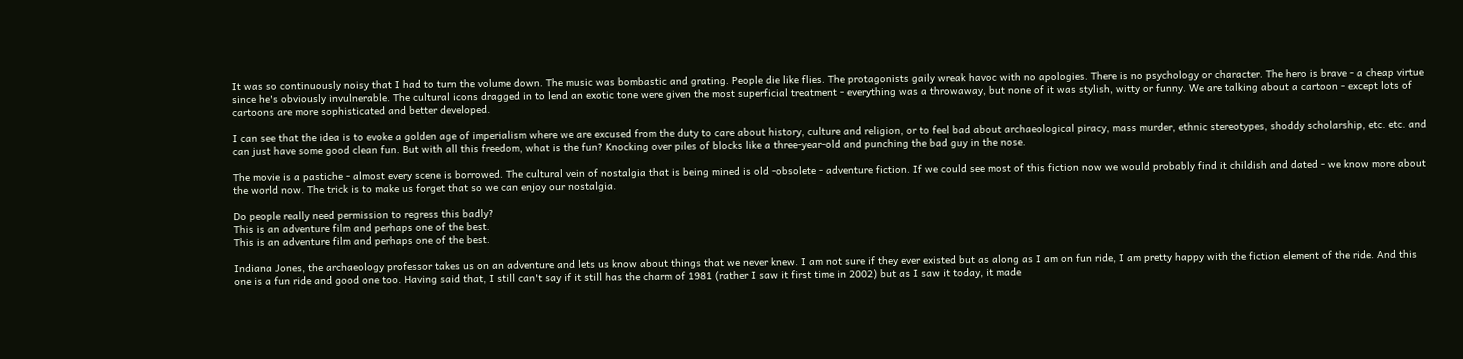It was so continuously noisy that I had to turn the volume down. The music was bombastic and grating. People die like flies. The protagonists gaily wreak havoc with no apologies. There is no psychology or character. The hero is brave - a cheap virtue since he's obviously invulnerable. The cultural icons dragged in to lend an exotic tone were given the most superficial treatment - everything was a throwaway, but none of it was stylish, witty or funny. We are talking about a cartoon - except lots of cartoons are more sophisticated and better developed.

I can see that the idea is to evoke a golden age of imperialism where we are excused from the duty to care about history, culture and religion, or to feel bad about archaeological piracy, mass murder, ethnic stereotypes, shoddy scholarship, etc. etc. and can just have some good clean fun. But with all this freedom, what is the fun? Knocking over piles of blocks like a three-year-old and punching the bad guy in the nose.

The movie is a pastiche - almost every scene is borrowed. The cultural vein of nostalgia that is being mined is old -obsolete - adventure fiction. If we could see most of this fiction now we would probably find it childish and dated - we know more about the world now. The trick is to make us forget that so we can enjoy our nostalgia.

Do people really need permission to regress this badly?
This is an adventure film and perhaps one of the best.
This is an adventure film and perhaps one of the best.

Indiana Jones, the archaeology professor takes us on an adventure and lets us know about things that we never knew. I am not sure if they ever existed but as along as I am on fun ride, I am pretty happy with the fiction element of the ride. And this one is a fun ride and good one too. Having said that, I still can't say if it still has the charm of 1981 (rather I saw it first time in 2002) but as I saw it today, it made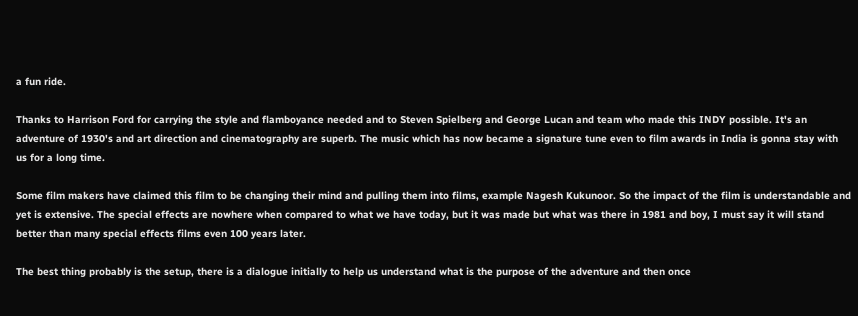a fun ride.

Thanks to Harrison Ford for carrying the style and flamboyance needed and to Steven Spielberg and George Lucan and team who made this INDY possible. It's an adventure of 1930's and art direction and cinematography are superb. The music which has now became a signature tune even to film awards in India is gonna stay with us for a long time.

Some film makers have claimed this film to be changing their mind and pulling them into films, example Nagesh Kukunoor. So the impact of the film is understandable and yet is extensive. The special effects are nowhere when compared to what we have today, but it was made but what was there in 1981 and boy, I must say it will stand better than many special effects films even 100 years later.

The best thing probably is the setup, there is a dialogue initially to help us understand what is the purpose of the adventure and then once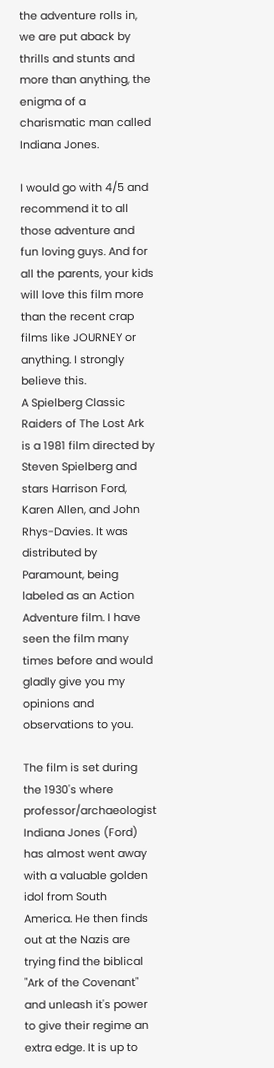the adventure rolls in, we are put aback by thrills and stunts and more than anything, the enigma of a charismatic man called Indiana Jones.

I would go with 4/5 and recommend it to all those adventure and fun loving guys. And for all the parents, your kids will love this film more than the recent crap films like JOURNEY or anything. I strongly believe this.
A Spielberg Classic
Raiders of The Lost Ark is a 1981 film directed by Steven Spielberg and stars Harrison Ford, Karen Allen, and John Rhys-Davies. It was distributed by Paramount, being labeled as an Action Adventure film. I have seen the film many times before and would gladly give you my opinions and observations to you.

The film is set during the 1930's where professor/archaeologist Indiana Jones (Ford) has almost went away with a valuable golden idol from South America. He then finds out at the Nazis are trying find the biblical "Ark of the Covenant" and unleash it's power to give their regime an extra edge. It is up to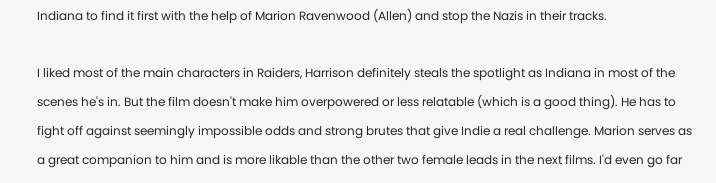Indiana to find it first with the help of Marion Ravenwood (Allen) and stop the Nazis in their tracks.

I liked most of the main characters in Raiders, Harrison definitely steals the spotlight as Indiana in most of the scenes he's in. But the film doesn't make him overpowered or less relatable (which is a good thing). He has to fight off against seemingly impossible odds and strong brutes that give Indie a real challenge. Marion serves as a great companion to him and is more likable than the other two female leads in the next films. I'd even go far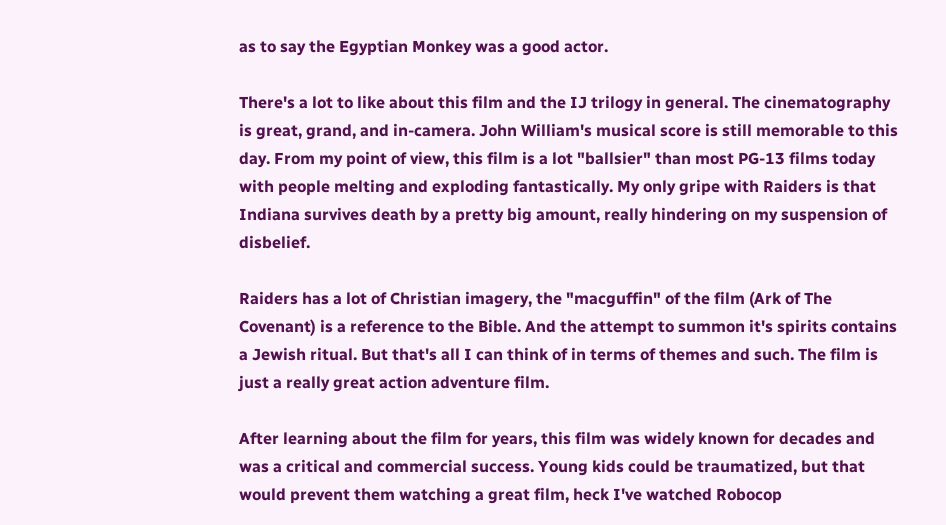as to say the Egyptian Monkey was a good actor.

There's a lot to like about this film and the IJ trilogy in general. The cinematography is great, grand, and in-camera. John William's musical score is still memorable to this day. From my point of view, this film is a lot "ballsier" than most PG-13 films today with people melting and exploding fantastically. My only gripe with Raiders is that Indiana survives death by a pretty big amount, really hindering on my suspension of disbelief.

Raiders has a lot of Christian imagery, the "macguffin" of the film (Ark of The Covenant) is a reference to the Bible. And the attempt to summon it's spirits contains a Jewish ritual. But that's all I can think of in terms of themes and such. The film is just a really great action adventure film.

After learning about the film for years, this film was widely known for decades and was a critical and commercial success. Young kids could be traumatized, but that would prevent them watching a great film, heck I've watched Robocop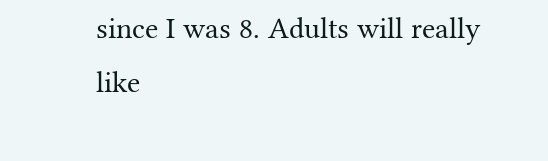since I was 8. Adults will really like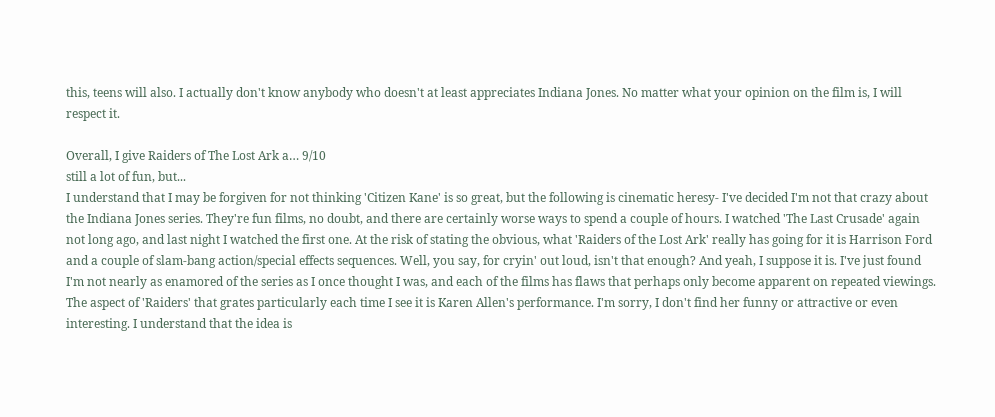this, teens will also. I actually don't know anybody who doesn't at least appreciates Indiana Jones. No matter what your opinion on the film is, I will respect it.

Overall, I give Raiders of The Lost Ark a… 9/10
still a lot of fun, but...
I understand that I may be forgiven for not thinking 'Citizen Kane' is so great, but the following is cinematic heresy- I've decided I'm not that crazy about the Indiana Jones series. They're fun films, no doubt, and there are certainly worse ways to spend a couple of hours. I watched 'The Last Crusade' again not long ago, and last night I watched the first one. At the risk of stating the obvious, what 'Raiders of the Lost Ark' really has going for it is Harrison Ford and a couple of slam-bang action/special effects sequences. Well, you say, for cryin' out loud, isn't that enough? And yeah, I suppose it is. I've just found I'm not nearly as enamored of the series as I once thought I was, and each of the films has flaws that perhaps only become apparent on repeated viewings. The aspect of 'Raiders' that grates particularly each time I see it is Karen Allen's performance. I'm sorry, I don't find her funny or attractive or even interesting. I understand that the idea is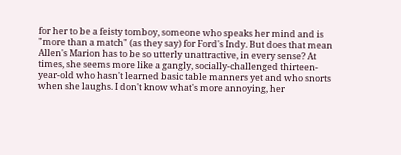for her to be a feisty tomboy, someone who speaks her mind and is "more than a match" (as they say) for Ford's Indy. But does that mean Allen's Marion has to be so utterly unattractive, in every sense? At times, she seems more like a gangly, socially-challenged thirteen-year-old who hasn't learned basic table manners yet and who snorts when she laughs. I don't know what's more annoying, her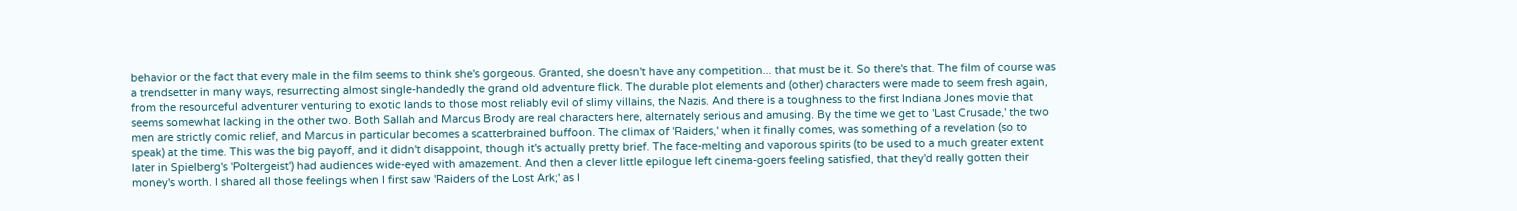behavior or the fact that every male in the film seems to think she's gorgeous. Granted, she doesn't have any competition... that must be it. So there's that. The film of course was a trendsetter in many ways, resurrecting almost single-handedly the grand old adventure flick. The durable plot elements and (other) characters were made to seem fresh again, from the resourceful adventurer venturing to exotic lands to those most reliably evil of slimy villains, the Nazis. And there is a toughness to the first Indiana Jones movie that seems somewhat lacking in the other two. Both Sallah and Marcus Brody are real characters here, alternately serious and amusing. By the time we get to 'Last Crusade,' the two men are strictly comic relief, and Marcus in particular becomes a scatterbrained buffoon. The climax of 'Raiders,' when it finally comes, was something of a revelation (so to speak) at the time. This was the big payoff, and it didn't disappoint, though it's actually pretty brief. The face-melting and vaporous spirits (to be used to a much greater extent later in Spielberg's 'Poltergeist') had audiences wide-eyed with amazement. And then a clever little epilogue left cinema-goers feeling satisfied, that they'd really gotten their money's worth. I shared all those feelings when I first saw 'Raiders of the Lost Ark;' as I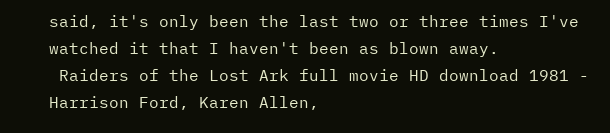said, it's only been the last two or three times I've watched it that I haven't been as blown away.
 Raiders of the Lost Ark full movie HD download 1981 - Harrison Ford, Karen Allen,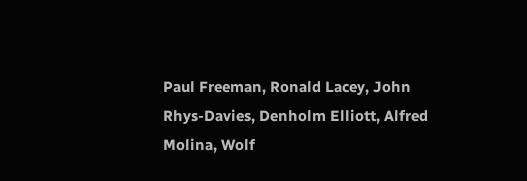Paul Freeman, Ronald Lacey, John Rhys-Davies, Denholm Elliott, Alfred Molina, Wolf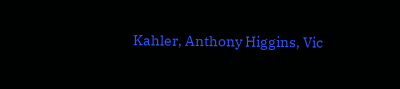Kahler, Anthony Higgins, Vic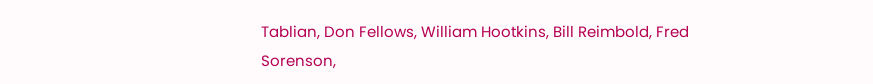Tablian, Don Fellows, William Hootkins, Bill Reimbold, Fred Sorenson,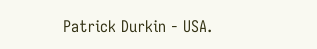Patrick Durkin - USA.